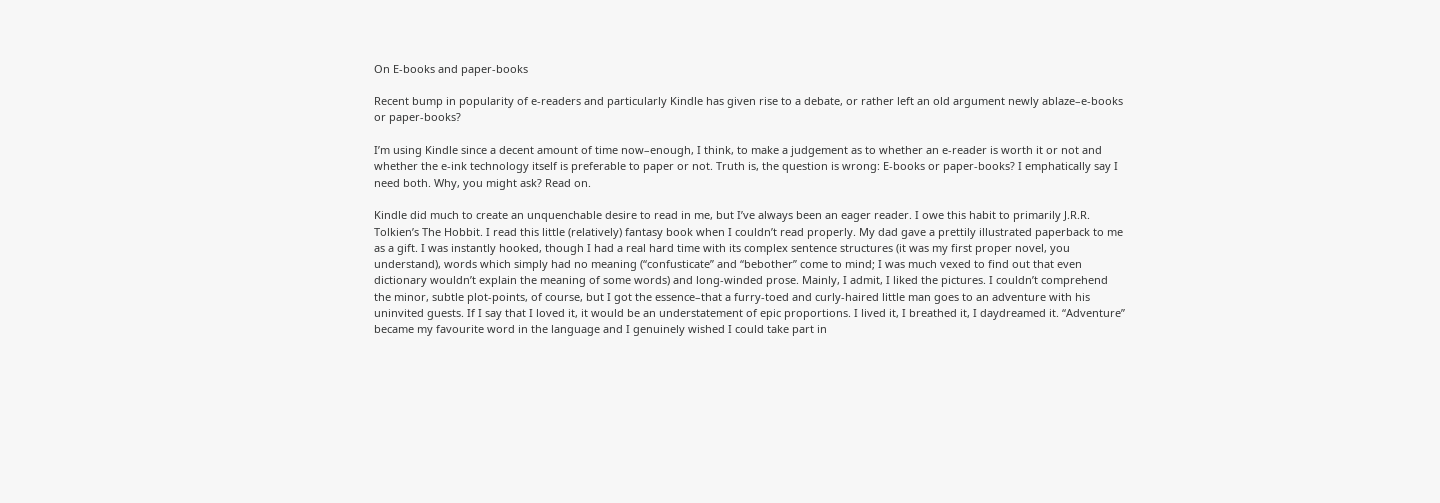On E-books and paper-books

Recent bump in popularity of e-readers and particularly Kindle has given rise to a debate, or rather left an old argument newly ablaze–e-books or paper-books?

I’m using Kindle since a decent amount of time now–enough, I think, to make a judgement as to whether an e-reader is worth it or not and whether the e-ink technology itself is preferable to paper or not. Truth is, the question is wrong: E-books or paper-books? I emphatically say I need both. Why, you might ask? Read on.

Kindle did much to create an unquenchable desire to read in me, but I’ve always been an eager reader. I owe this habit to primarily J.R.R. Tolkien’s The Hobbit. I read this little (relatively) fantasy book when I couldn’t read properly. My dad gave a prettily illustrated paperback to me as a gift. I was instantly hooked, though I had a real hard time with its complex sentence structures (it was my first proper novel, you understand), words which simply had no meaning (“confusticate” and “bebother” come to mind; I was much vexed to find out that even dictionary wouldn’t explain the meaning of some words) and long-winded prose. Mainly, I admit, I liked the pictures. I couldn’t comprehend the minor, subtle plot-points, of course, but I got the essence–that a furry-toed and curly-haired little man goes to an adventure with his uninvited guests. If I say that I loved it, it would be an understatement of epic proportions. I lived it, I breathed it, I daydreamed it. “Adventure” became my favourite word in the language and I genuinely wished I could take part in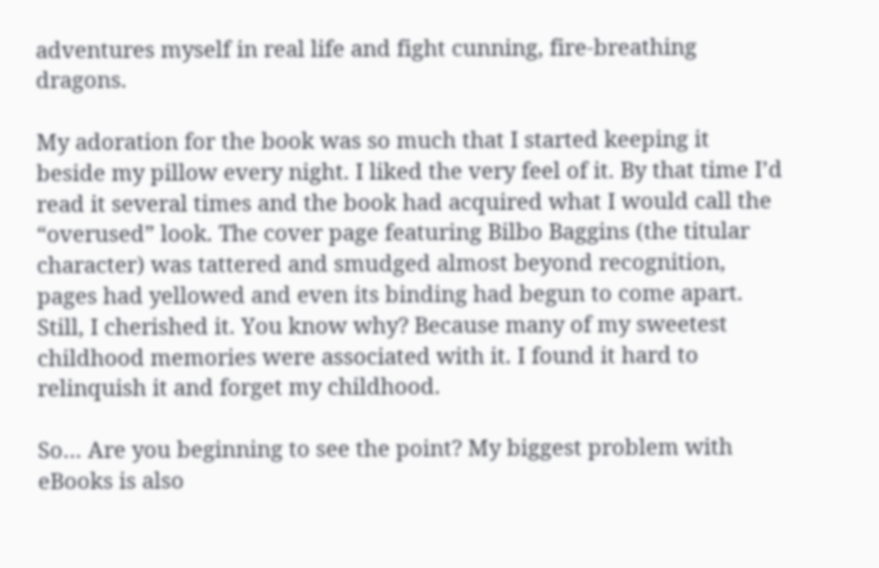adventures myself in real life and fight cunning, fire-breathing dragons.

My adoration for the book was so much that I started keeping it beside my pillow every night. I liked the very feel of it. By that time I’d read it several times and the book had acquired what I would call the “overused” look. The cover page featuring Bilbo Baggins (the titular character) was tattered and smudged almost beyond recognition, pages had yellowed and even its binding had begun to come apart. Still, I cherished it. You know why? Because many of my sweetest childhood memories were associated with it. I found it hard to relinquish it and forget my childhood.

So… Are you beginning to see the point? My biggest problem with eBooks is also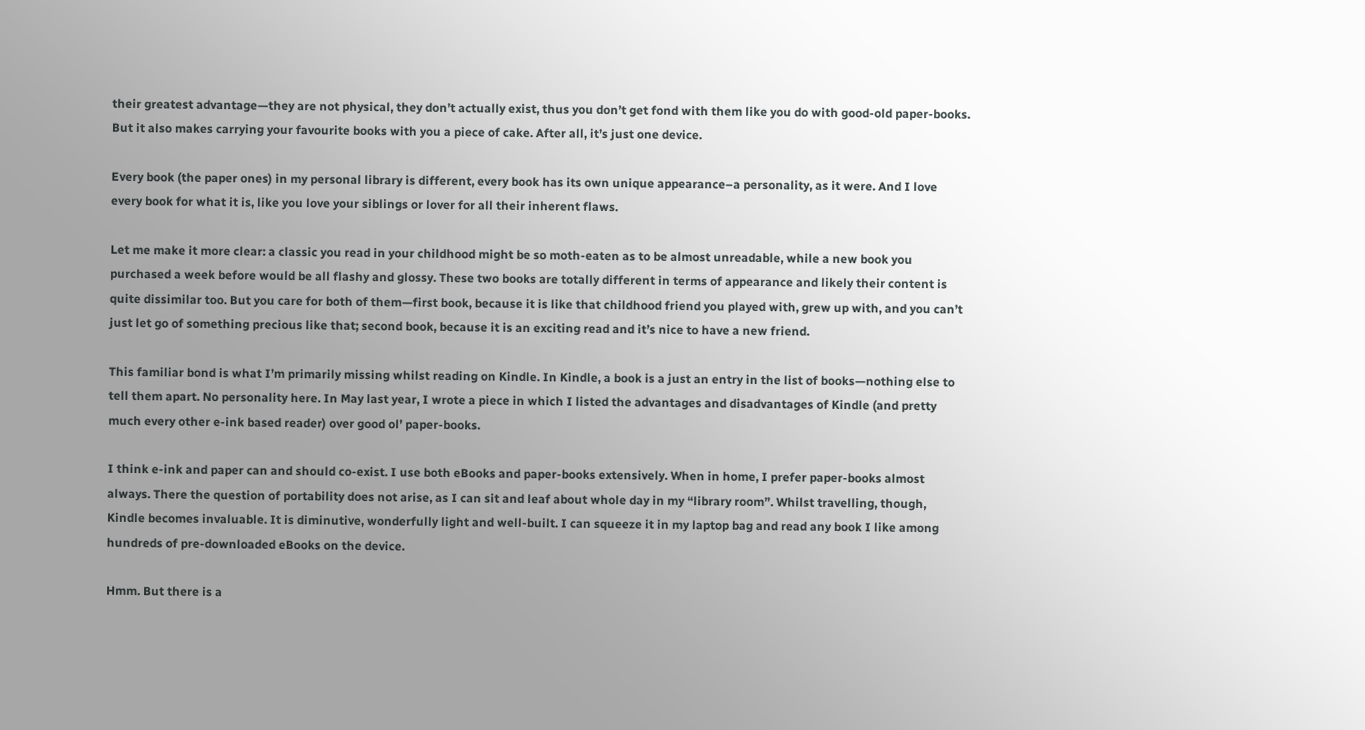their greatest advantage—they are not physical, they don’t actually exist, thus you don’t get fond with them like you do with good-old paper-books. But it also makes carrying your favourite books with you a piece of cake. After all, it’s just one device.

Every book (the paper ones) in my personal library is different, every book has its own unique appearance–a personality, as it were. And I love every book for what it is, like you love your siblings or lover for all their inherent flaws.

Let me make it more clear: a classic you read in your childhood might be so moth-eaten as to be almost unreadable, while a new book you purchased a week before would be all flashy and glossy. These two books are totally different in terms of appearance and likely their content is quite dissimilar too. But you care for both of them—first book, because it is like that childhood friend you played with, grew up with, and you can’t just let go of something precious like that; second book, because it is an exciting read and it’s nice to have a new friend.

This familiar bond is what I’m primarily missing whilst reading on Kindle. In Kindle, a book is a just an entry in the list of books—nothing else to tell them apart. No personality here. In May last year, I wrote a piece in which I listed the advantages and disadvantages of Kindle (and pretty much every other e-ink based reader) over good ol’ paper-books.

I think e-ink and paper can and should co-exist. I use both eBooks and paper-books extensively. When in home, I prefer paper-books almost always. There the question of portability does not arise, as I can sit and leaf about whole day in my “library room”. Whilst travelling, though, Kindle becomes invaluable. It is diminutive, wonderfully light and well-built. I can squeeze it in my laptop bag and read any book I like among hundreds of pre-downloaded eBooks on the device.

Hmm. But there is a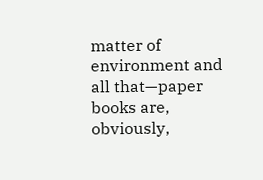matter of environment and all that—paper books are, obviously,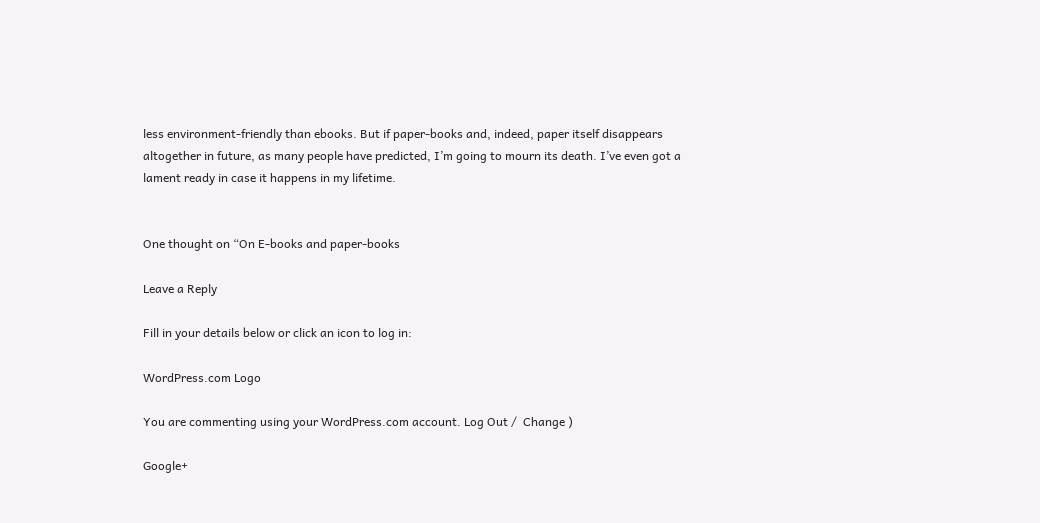less environment-friendly than ebooks. But if paper-books and, indeed, paper itself disappears altogether in future, as many people have predicted, I’m going to mourn its death. I’ve even got a lament ready in case it happens in my lifetime.


One thought on “On E-books and paper-books

Leave a Reply

Fill in your details below or click an icon to log in:

WordPress.com Logo

You are commenting using your WordPress.com account. Log Out /  Change )

Google+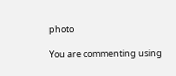photo

You are commenting using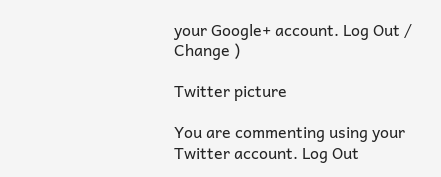your Google+ account. Log Out /  Change )

Twitter picture

You are commenting using your Twitter account. Log Out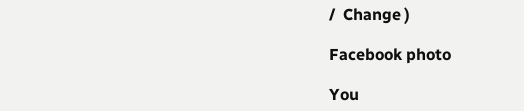/  Change )

Facebook photo

You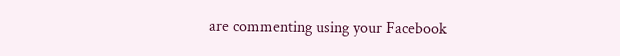are commenting using your Facebook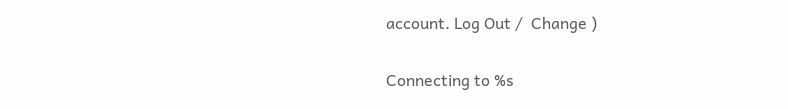account. Log Out /  Change )


Connecting to %s